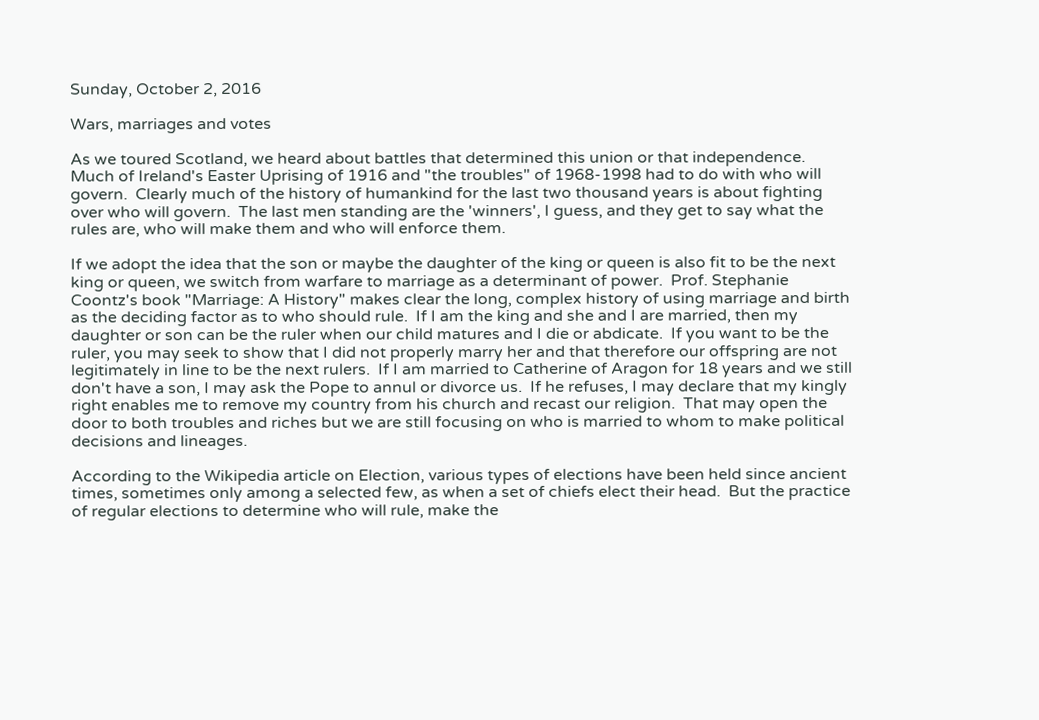Sunday, October 2, 2016

Wars, marriages and votes

As we toured Scotland, we heard about battles that determined this union or that independence.  Much of Ireland's Easter Uprising of 1916 and "the troubles" of 1968-1998 had to do with who will govern.  Clearly much of the history of humankind for the last two thousand years is about fighting over who will govern.  The last men standing are the 'winners', I guess, and they get to say what the rules are, who will make them and who will enforce them.

If we adopt the idea that the son or maybe the daughter of the king or queen is also fit to be the next king or queen, we switch from warfare to marriage as a determinant of power.  Prof. Stephanie Coontz's book "Marriage: A History" makes clear the long, complex history of using marriage and birth as the deciding factor as to who should rule.  If I am the king and she and I are married, then my daughter or son can be the ruler when our child matures and I die or abdicate.  If you want to be the ruler, you may seek to show that I did not properly marry her and that therefore our offspring are not legitimately in line to be the next rulers.  If I am married to Catherine of Aragon for 18 years and we still don't have a son, I may ask the Pope to annul or divorce us.  If he refuses, I may declare that my kingly right enables me to remove my country from his church and recast our religion.  That may open the door to both troubles and riches but we are still focusing on who is married to whom to make political decisions and lineages.

According to the Wikipedia article on Election, various types of elections have been held since ancient times, sometimes only among a selected few, as when a set of chiefs elect their head.  But the practice of regular elections to determine who will rule, make the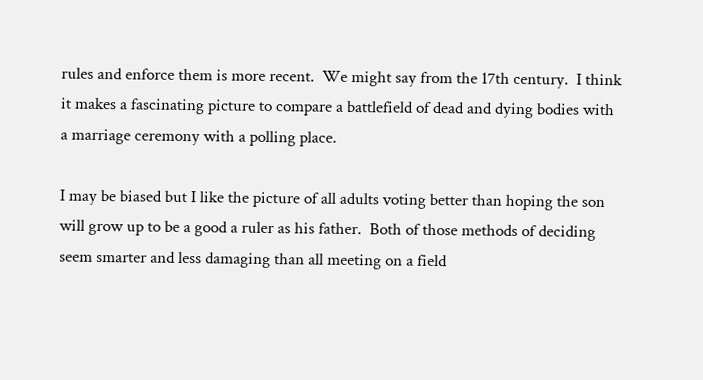rules and enforce them is more recent.  We might say from the 17th century.  I think it makes a fascinating picture to compare a battlefield of dead and dying bodies with a marriage ceremony with a polling place.

I may be biased but I like the picture of all adults voting better than hoping the son will grow up to be a good a ruler as his father.  Both of those methods of deciding seem smarter and less damaging than all meeting on a field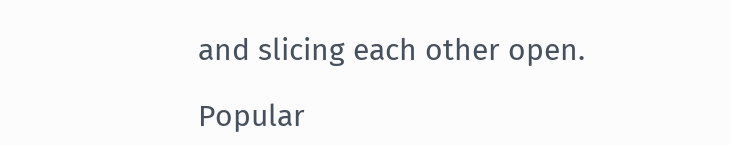and slicing each other open.

Popular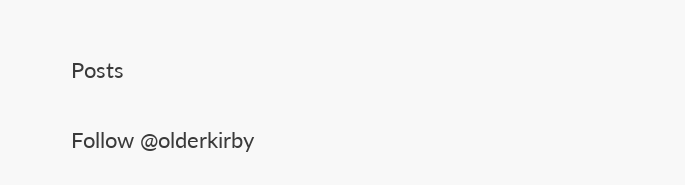Posts

Follow @olderkirby